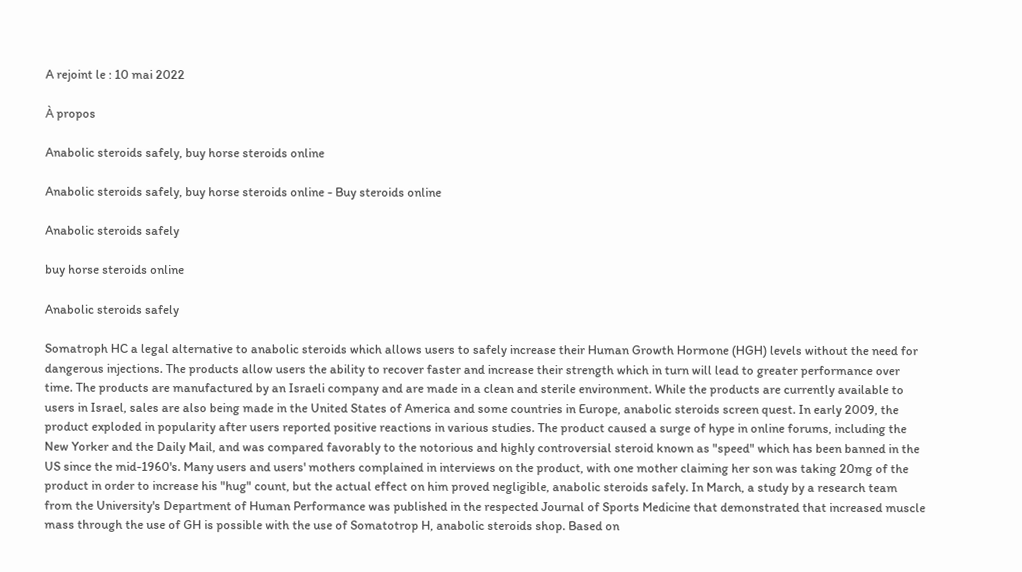A rejoint le : 10 mai 2022

À propos

Anabolic steroids safely, buy horse steroids online

Anabolic steroids safely, buy horse steroids online - Buy steroids online

Anabolic steroids safely

buy horse steroids online

Anabolic steroids safely

Somatroph HC a legal alternative to anabolic steroids which allows users to safely increase their Human Growth Hormone (HGH) levels without the need for dangerous injections. The products allow users the ability to recover faster and increase their strength which in turn will lead to greater performance over time. The products are manufactured by an Israeli company and are made in a clean and sterile environment. While the products are currently available to users in Israel, sales are also being made in the United States of America and some countries in Europe, anabolic steroids screen quest. In early 2009, the product exploded in popularity after users reported positive reactions in various studies. The product caused a surge of hype in online forums, including the New Yorker and the Daily Mail, and was compared favorably to the notorious and highly controversial steroid known as "speed" which has been banned in the US since the mid-1960's. Many users and users' mothers complained in interviews on the product, with one mother claiming her son was taking 20mg of the product in order to increase his "hug" count, but the actual effect on him proved negligible, anabolic steroids safely. In March, a study by a research team from the University's Department of Human Performance was published in the respected Journal of Sports Medicine that demonstrated that increased muscle mass through the use of GH is possible with the use of Somatotrop H, anabolic steroids shop. Based on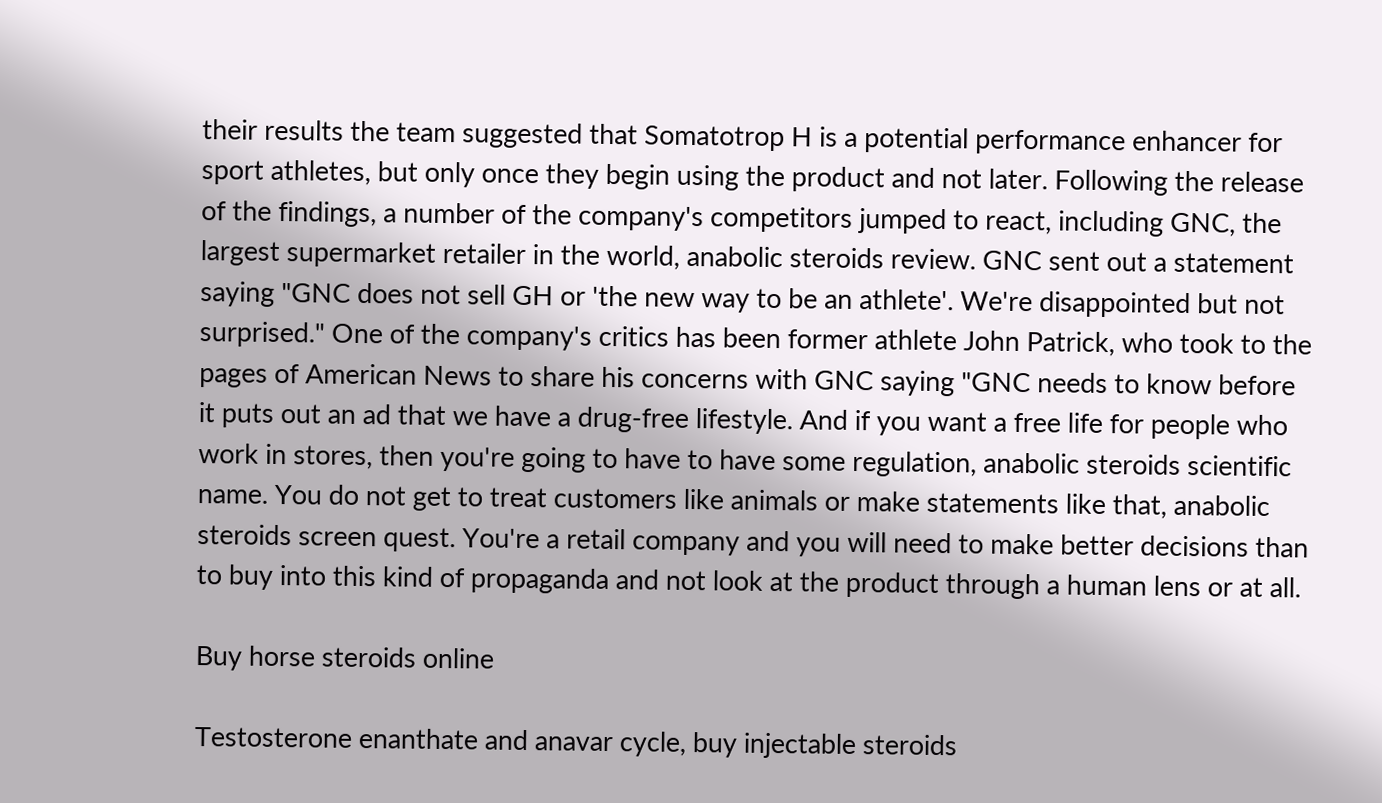their results the team suggested that Somatotrop H is a potential performance enhancer for sport athletes, but only once they begin using the product and not later. Following the release of the findings, a number of the company's competitors jumped to react, including GNC, the largest supermarket retailer in the world, anabolic steroids review. GNC sent out a statement saying "GNC does not sell GH or 'the new way to be an athlete'. We're disappointed but not surprised." One of the company's critics has been former athlete John Patrick, who took to the pages of American News to share his concerns with GNC saying "GNC needs to know before it puts out an ad that we have a drug-free lifestyle. And if you want a free life for people who work in stores, then you're going to have to have some regulation, anabolic steroids scientific name. You do not get to treat customers like animals or make statements like that, anabolic steroids screen quest. You're a retail company and you will need to make better decisions than to buy into this kind of propaganda and not look at the product through a human lens or at all.

Buy horse steroids online

Testosterone enanthate and anavar cycle, buy injectable steroids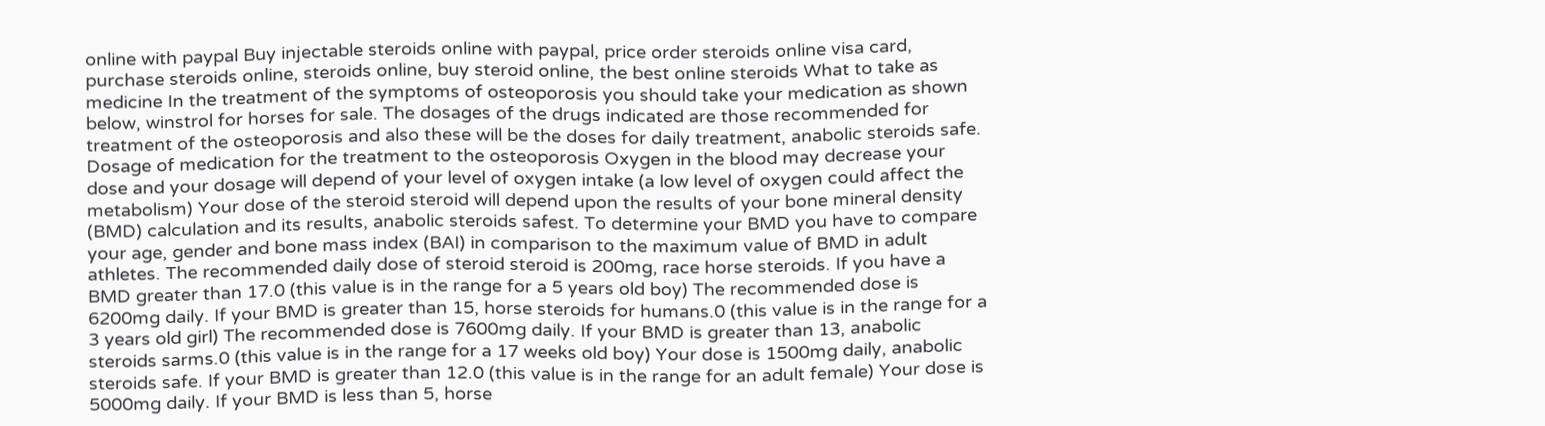online with paypal Buy injectable steroids online with paypal, price order steroids online visa card, purchase steroids online, steroids online, buy steroid online, the best online steroids What to take as medicine In the treatment of the symptoms of osteoporosis you should take your medication as shown below, winstrol for horses for sale. The dosages of the drugs indicated are those recommended for treatment of the osteoporosis and also these will be the doses for daily treatment, anabolic steroids safe. Dosage of medication for the treatment to the osteoporosis Oxygen in the blood may decrease your dose and your dosage will depend of your level of oxygen intake (a low level of oxygen could affect the metabolism) Your dose of the steroid steroid will depend upon the results of your bone mineral density (BMD) calculation and its results, anabolic steroids safest. To determine your BMD you have to compare your age, gender and bone mass index (BAI) in comparison to the maximum value of BMD in adult athletes. The recommended daily dose of steroid steroid is 200mg, race horse steroids. If you have a BMD greater than 17.0 (this value is in the range for a 5 years old boy) The recommended dose is 6200mg daily. If your BMD is greater than 15, horse steroids for humans.0 (this value is in the range for a 3 years old girl) The recommended dose is 7600mg daily. If your BMD is greater than 13, anabolic steroids sarms.0 (this value is in the range for a 17 weeks old boy) Your dose is 1500mg daily, anabolic steroids safe. If your BMD is greater than 12.0 (this value is in the range for an adult female) Your dose is 5000mg daily. If your BMD is less than 5, horse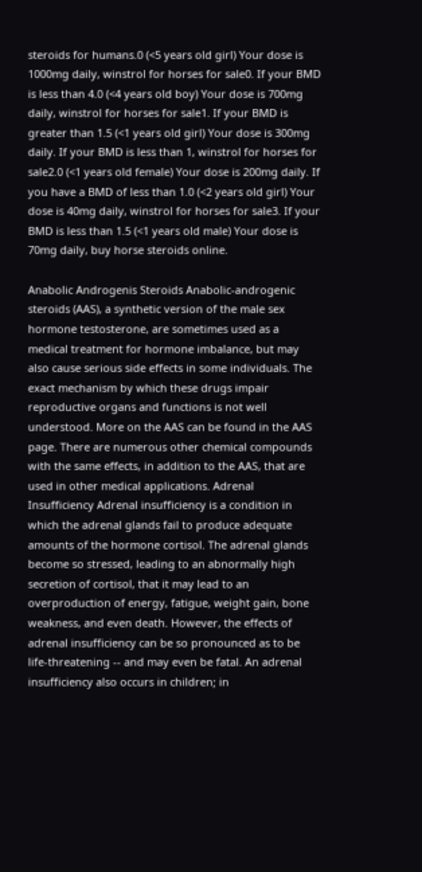steroids for humans.0 (<5 years old girl) Your dose is 1000mg daily, winstrol for horses for sale0. If your BMD is less than 4.0 (<4 years old boy) Your dose is 700mg daily, winstrol for horses for sale1. If your BMD is greater than 1.5 (<1 years old girl) Your dose is 300mg daily. If your BMD is less than 1, winstrol for horses for sale2.0 (<1 years old female) Your dose is 200mg daily. If you have a BMD of less than 1.0 (<2 years old girl) Your dose is 40mg daily, winstrol for horses for sale3. If your BMD is less than 1.5 (<1 years old male) Your dose is 70mg daily, buy horse steroids online.

Anabolic Androgenis Steroids Anabolic-androgenic steroids (AAS), a synthetic version of the male sex hormone testosterone, are sometimes used as a medical treatment for hormone imbalance, but may also cause serious side effects in some individuals. The exact mechanism by which these drugs impair reproductive organs and functions is not well understood. More on the AAS can be found in the AAS page. There are numerous other chemical compounds with the same effects, in addition to the AAS, that are used in other medical applications. Adrenal Insufficiency Adrenal insufficiency is a condition in which the adrenal glands fail to produce adequate amounts of the hormone cortisol. The adrenal glands become so stressed, leading to an abnormally high secretion of cortisol, that it may lead to an overproduction of energy, fatigue, weight gain, bone weakness, and even death. However, the effects of adrenal insufficiency can be so pronounced as to be life-threatening -- and may even be fatal. An adrenal insufficiency also occurs in children; in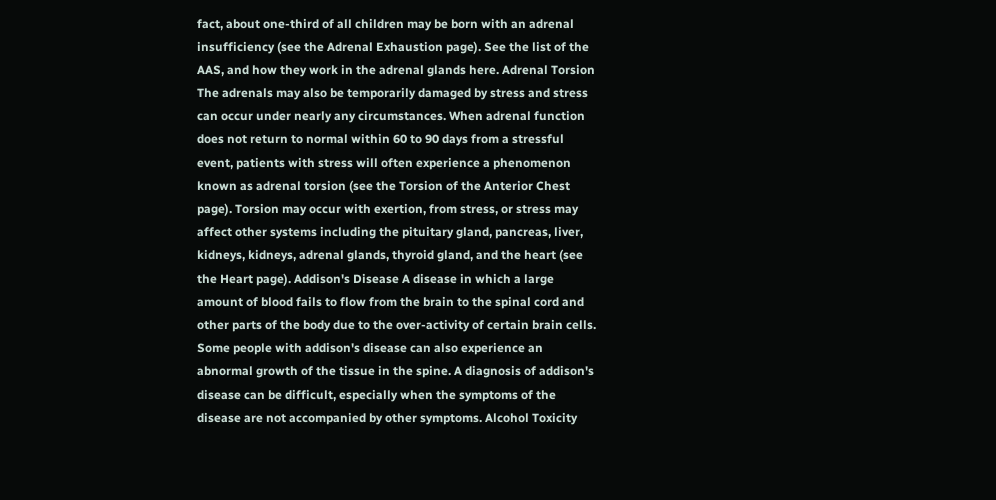fact, about one-third of all children may be born with an adrenal insufficiency (see the Adrenal Exhaustion page). See the list of the AAS, and how they work in the adrenal glands here. Adrenal Torsion The adrenals may also be temporarily damaged by stress and stress can occur under nearly any circumstances. When adrenal function does not return to normal within 60 to 90 days from a stressful event, patients with stress will often experience a phenomenon known as adrenal torsion (see the Torsion of the Anterior Chest page). Torsion may occur with exertion, from stress, or stress may affect other systems including the pituitary gland, pancreas, liver, kidneys, kidneys, adrenal glands, thyroid gland, and the heart (see the Heart page). Addison's Disease A disease in which a large amount of blood fails to flow from the brain to the spinal cord and other parts of the body due to the over-activity of certain brain cells. Some people with addison's disease can also experience an abnormal growth of the tissue in the spine. A diagnosis of addison's disease can be difficult, especially when the symptoms of the disease are not accompanied by other symptoms. Alcohol Toxicity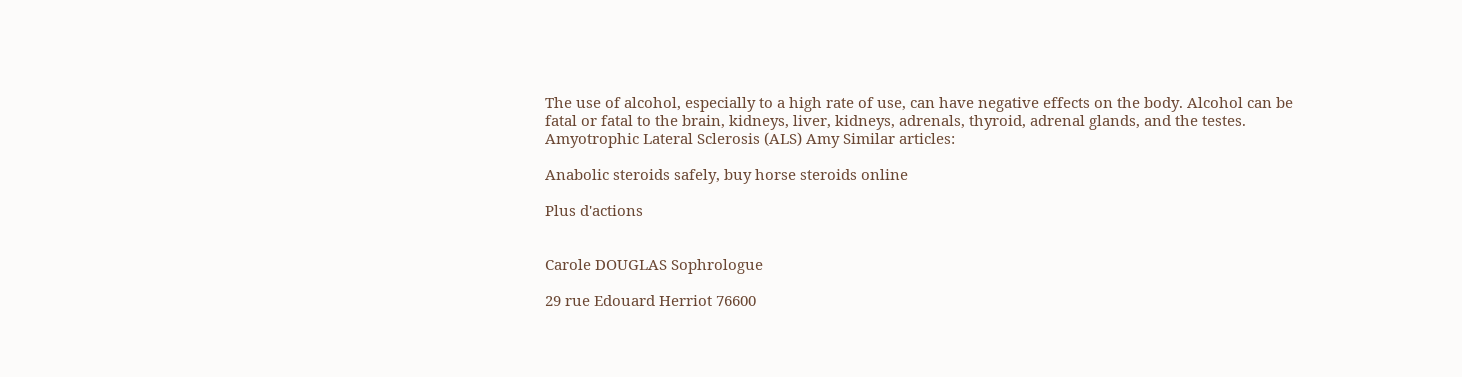The use of alcohol, especially to a high rate of use, can have negative effects on the body. Alcohol can be fatal or fatal to the brain, kidneys, liver, kidneys, adrenals, thyroid, adrenal glands, and the testes. Amyotrophic Lateral Sclerosis (ALS) Amy Similar articles:

Anabolic steroids safely, buy horse steroids online

Plus d'actions


Carole DOUGLAS Sophrologue

29 rue Edouard Herriot 76600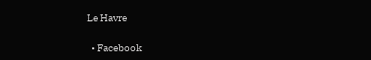Le Havre

  • Facebook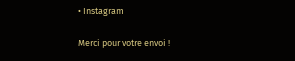• Instagram

Merci pour votre envoi !